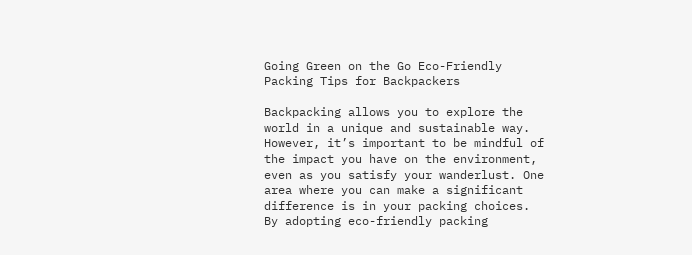Going Green on the Go Eco-Friendly Packing Tips for Backpackers

Backpacking allows you to explore the world in a unique and sustainable way. However, it’s important to be mindful of the impact you have on the environment, even as you satisfy your wanderlust. One area where you can make a significant difference is in your packing choices. By adopting eco-friendly packing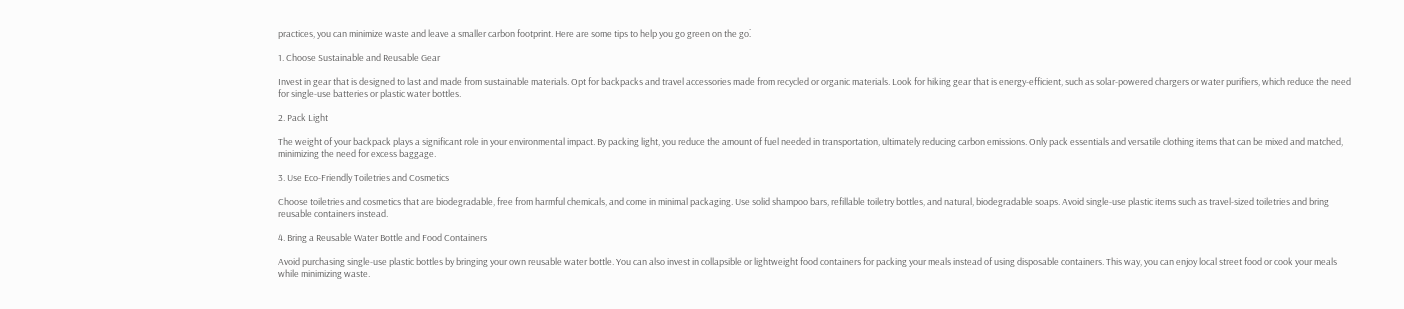practices, you can minimize waste and leave a smaller carbon footprint. Here are some tips to help you go green on the go⁚

1. Choose Sustainable and Reusable Gear

Invest in gear that is designed to last and made from sustainable materials. Opt for backpacks and travel accessories made from recycled or organic materials. Look for hiking gear that is energy-efficient, such as solar-powered chargers or water purifiers, which reduce the need for single-use batteries or plastic water bottles.

2. Pack Light

The weight of your backpack plays a significant role in your environmental impact. By packing light, you reduce the amount of fuel needed in transportation, ultimately reducing carbon emissions. Only pack essentials and versatile clothing items that can be mixed and matched, minimizing the need for excess baggage.

3. Use Eco-Friendly Toiletries and Cosmetics

Choose toiletries and cosmetics that are biodegradable, free from harmful chemicals, and come in minimal packaging. Use solid shampoo bars, refillable toiletry bottles, and natural, biodegradable soaps. Avoid single-use plastic items such as travel-sized toiletries and bring reusable containers instead.

4. Bring a Reusable Water Bottle and Food Containers

Avoid purchasing single-use plastic bottles by bringing your own reusable water bottle. You can also invest in collapsible or lightweight food containers for packing your meals instead of using disposable containers. This way, you can enjoy local street food or cook your meals while minimizing waste.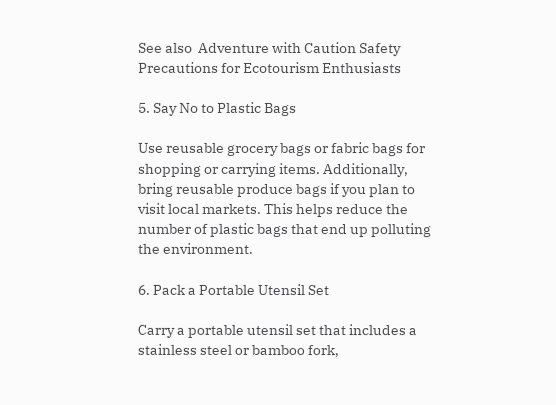See also  Adventure with Caution Safety Precautions for Ecotourism Enthusiasts

5. Say No to Plastic Bags

Use reusable grocery bags or fabric bags for shopping or carrying items. Additionally, bring reusable produce bags if you plan to visit local markets. This helps reduce the number of plastic bags that end up polluting the environment.

6. Pack a Portable Utensil Set

Carry a portable utensil set that includes a stainless steel or bamboo fork,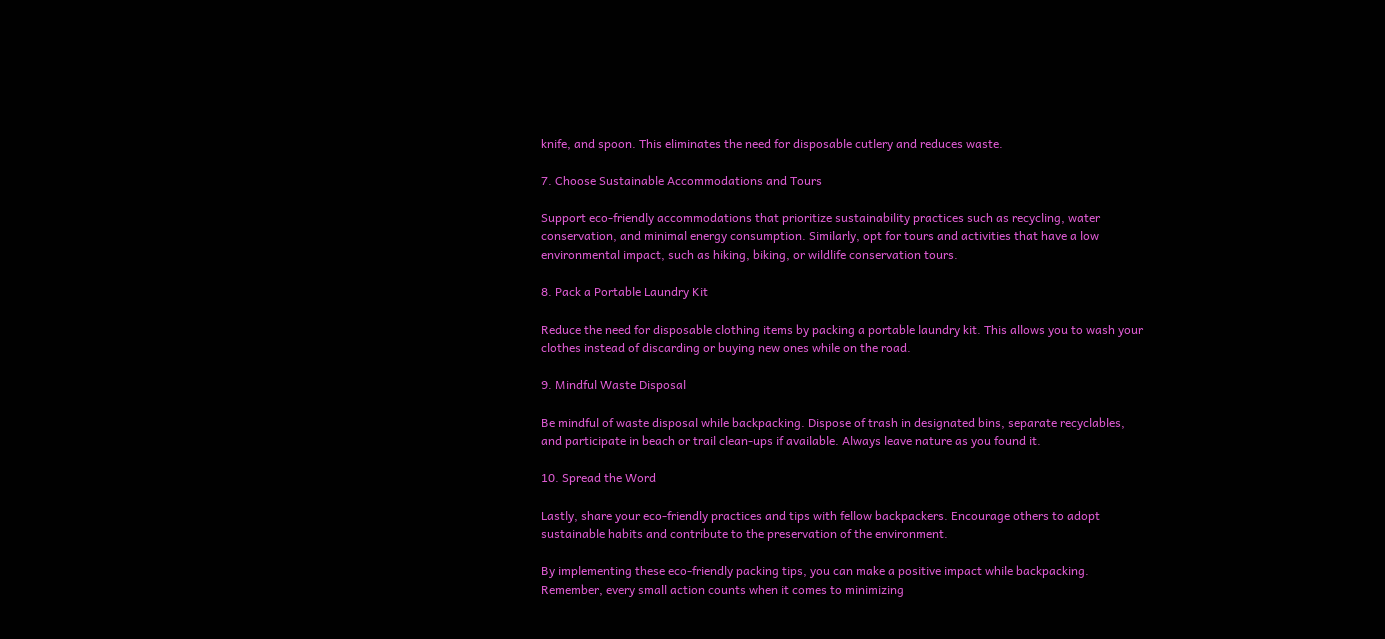knife, and spoon. This eliminates the need for disposable cutlery and reduces waste.

7. Choose Sustainable Accommodations and Tours

Support eco-friendly accommodations that prioritize sustainability practices such as recycling, water conservation, and minimal energy consumption. Similarly, opt for tours and activities that have a low environmental impact, such as hiking, biking, or wildlife conservation tours.

8. Pack a Portable Laundry Kit

Reduce the need for disposable clothing items by packing a portable laundry kit. This allows you to wash your clothes instead of discarding or buying new ones while on the road.

9. Mindful Waste Disposal

Be mindful of waste disposal while backpacking. Dispose of trash in designated bins, separate recyclables, and participate in beach or trail clean-ups if available. Always leave nature as you found it.

10. Spread the Word

Lastly, share your eco-friendly practices and tips with fellow backpackers. Encourage others to adopt sustainable habits and contribute to the preservation of the environment.

By implementing these eco-friendly packing tips, you can make a positive impact while backpacking. Remember, every small action counts when it comes to minimizing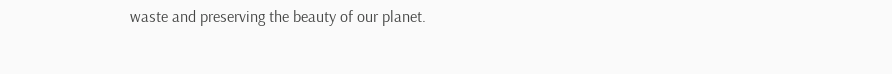waste and preserving the beauty of our planet.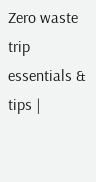Zero waste trip essentials & tips |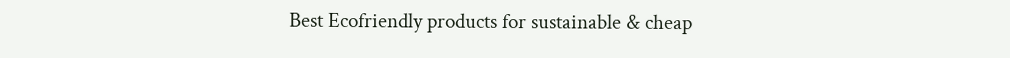Best Ecofriendly products for sustainable & cheap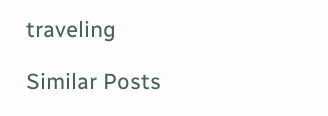traveling

Similar Posts